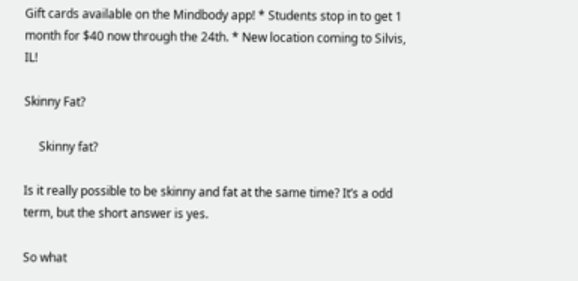Gift cards available on the Mindbody app! * Students stop in to get 1 month for $40 now through the 24th. * New location coming to Silvis, IL!

Skinny Fat?

     Skinny fat?

Is it really possible to be skinny and fat at the same time? It’s a odd term, but the short answer is yes.

So what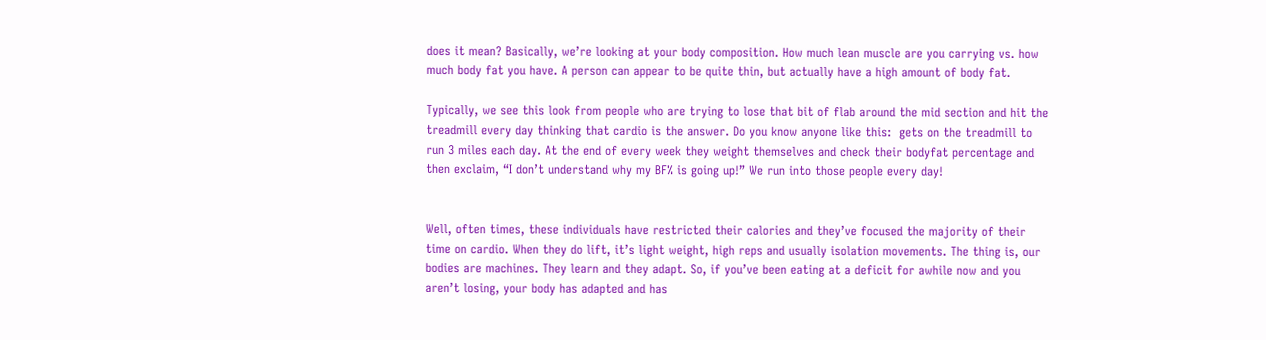does it mean? Basically, we’re looking at your body composition. How much lean muscle are you carrying vs. how much body fat you have. A person can appear to be quite thin, but actually have a high amount of body fat.

Typically, we see this look from people who are trying to lose that bit of flab around the mid section and hit the treadmill every day thinking that cardio is the answer. Do you know anyone like this:  gets on the treadmill to run 3 miles each day. At the end of every week they weight themselves and check their bodyfat percentage and then exclaim, “I don’t understand why my BF% is going up!” We run into those people every day!


Well, often times, these individuals have restricted their calories and they’ve focused the majority of their time on cardio. When they do lift, it’s light weight, high reps and usually isolation movements. The thing is, our bodies are machines. They learn and they adapt. So, if you’ve been eating at a deficit for awhile now and you aren’t losing, your body has adapted and has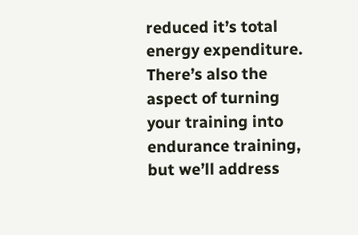reduced it’s total energy expenditure. There’s also the aspect of turning your training into endurance training,  but we’ll address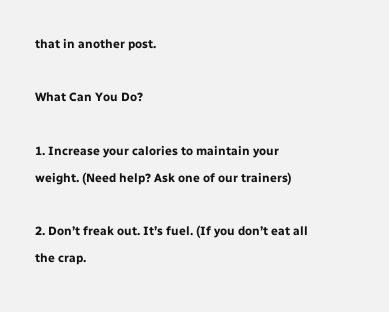that in another post.

What Can You Do?

1. Increase your calories to maintain your weight. (Need help? Ask one of our trainers)

2. Don’t freak out. It’s fuel. (If you don’t eat all the crap.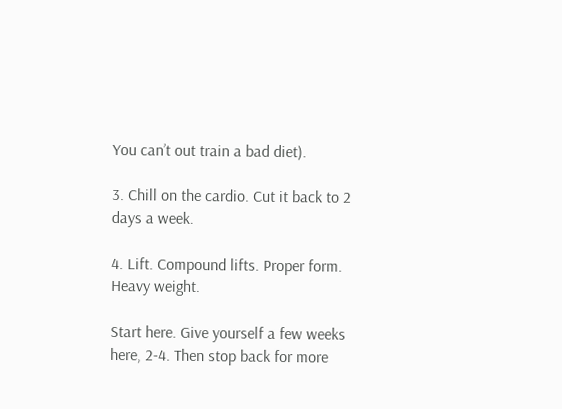You can’t out train a bad diet).

3. Chill on the cardio. Cut it back to 2 days a week.

4. Lift. Compound lifts. Proper form. Heavy weight.

Start here. Give yourself a few weeks here, 2-4. Then stop back for more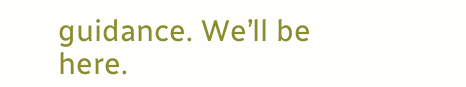guidance. We’ll be here.